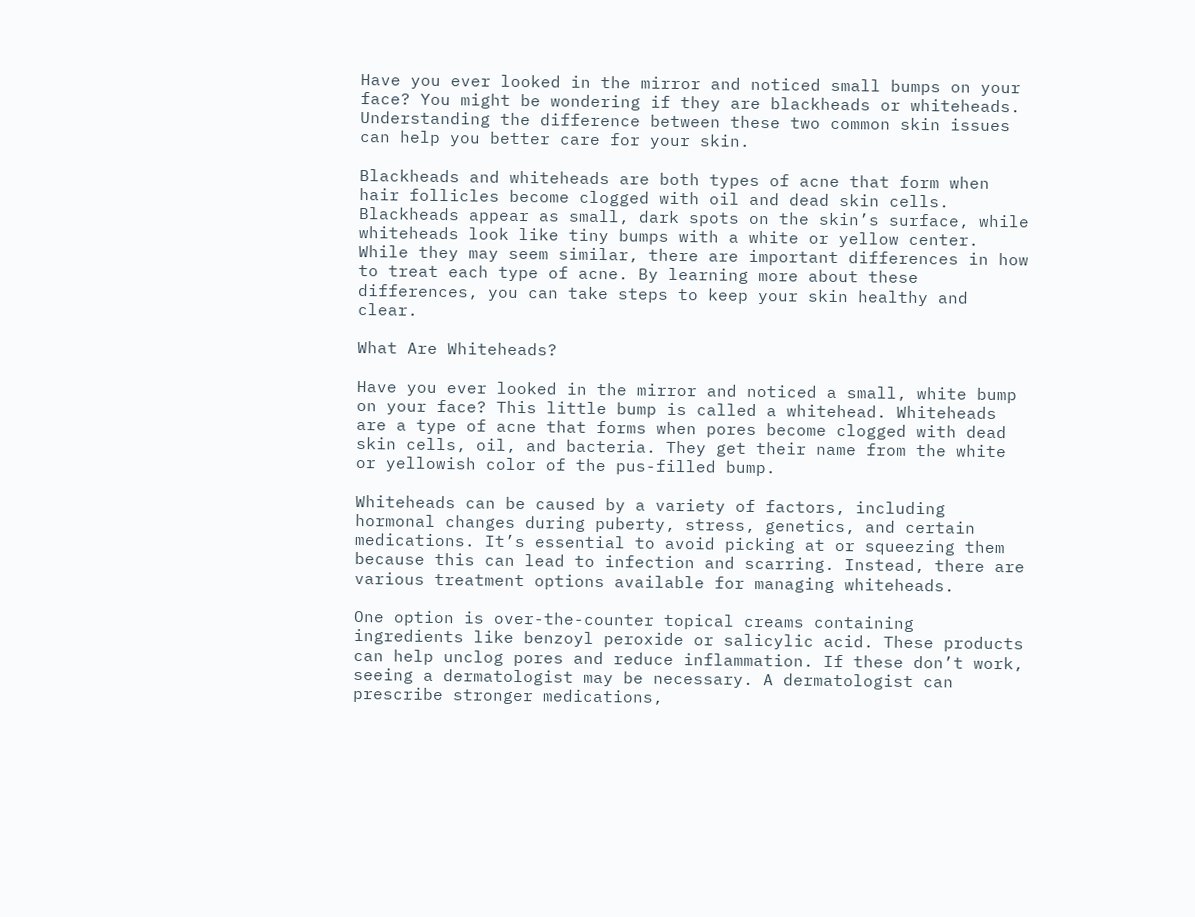Have you ever looked in the mirror and noticed small bumps on your face? You might be wondering if they are blackheads or whiteheads. Understanding the difference between these two common skin issues can help you better care for your skin.

Blackheads and whiteheads are both types of acne that form when hair follicles become clogged with oil and dead skin cells. Blackheads appear as small, dark spots on the skin’s surface, while whiteheads look like tiny bumps with a white or yellow center. While they may seem similar, there are important differences in how to treat each type of acne. By learning more about these differences, you can take steps to keep your skin healthy and clear.

What Are Whiteheads?

Have you ever looked in the mirror and noticed a small, white bump on your face? This little bump is called a whitehead. Whiteheads are a type of acne that forms when pores become clogged with dead skin cells, oil, and bacteria. They get their name from the white or yellowish color of the pus-filled bump.

Whiteheads can be caused by a variety of factors, including hormonal changes during puberty, stress, genetics, and certain medications. It’s essential to avoid picking at or squeezing them because this can lead to infection and scarring. Instead, there are various treatment options available for managing whiteheads.

One option is over-the-counter topical creams containing ingredients like benzoyl peroxide or salicylic acid. These products can help unclog pores and reduce inflammation. If these don’t work, seeing a dermatologist may be necessary. A dermatologist can prescribe stronger medications,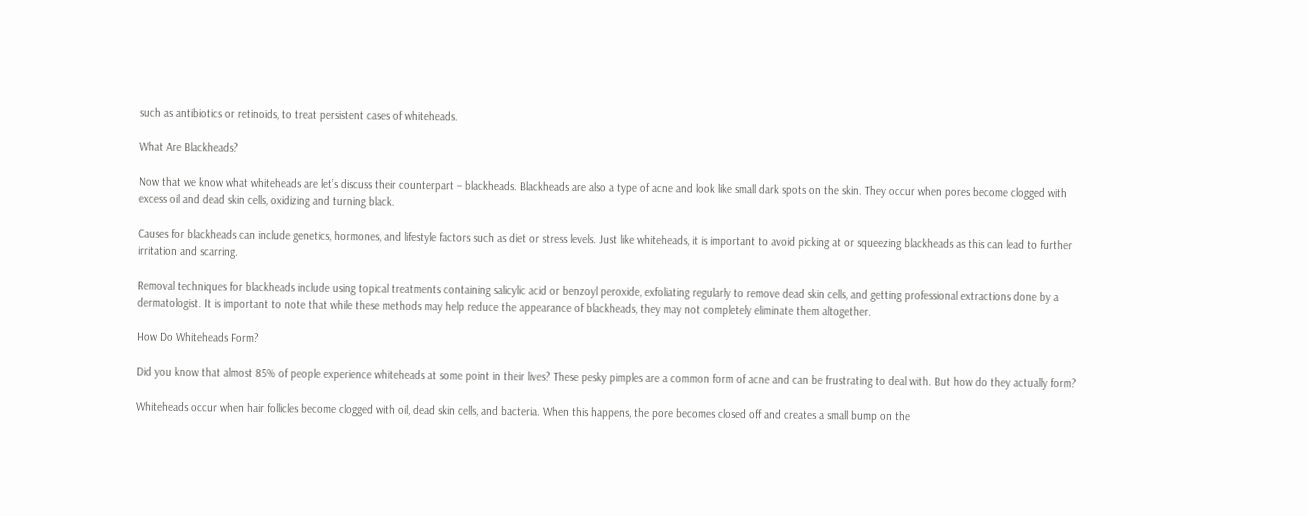such as antibiotics or retinoids, to treat persistent cases of whiteheads.

What Are Blackheads?

Now that we know what whiteheads are let’s discuss their counterpart – blackheads. Blackheads are also a type of acne and look like small dark spots on the skin. They occur when pores become clogged with excess oil and dead skin cells, oxidizing and turning black.

Causes for blackheads can include genetics, hormones, and lifestyle factors such as diet or stress levels. Just like whiteheads, it is important to avoid picking at or squeezing blackheads as this can lead to further irritation and scarring.

Removal techniques for blackheads include using topical treatments containing salicylic acid or benzoyl peroxide, exfoliating regularly to remove dead skin cells, and getting professional extractions done by a dermatologist. It is important to note that while these methods may help reduce the appearance of blackheads, they may not completely eliminate them altogether.

How Do Whiteheads Form?

Did you know that almost 85% of people experience whiteheads at some point in their lives? These pesky pimples are a common form of acne and can be frustrating to deal with. But how do they actually form?

Whiteheads occur when hair follicles become clogged with oil, dead skin cells, and bacteria. When this happens, the pore becomes closed off and creates a small bump on the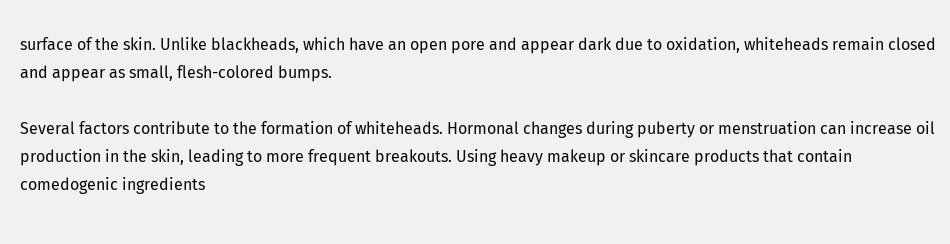surface of the skin. Unlike blackheads, which have an open pore and appear dark due to oxidation, whiteheads remain closed and appear as small, flesh-colored bumps.

Several factors contribute to the formation of whiteheads. Hormonal changes during puberty or menstruation can increase oil production in the skin, leading to more frequent breakouts. Using heavy makeup or skincare products that contain comedogenic ingredients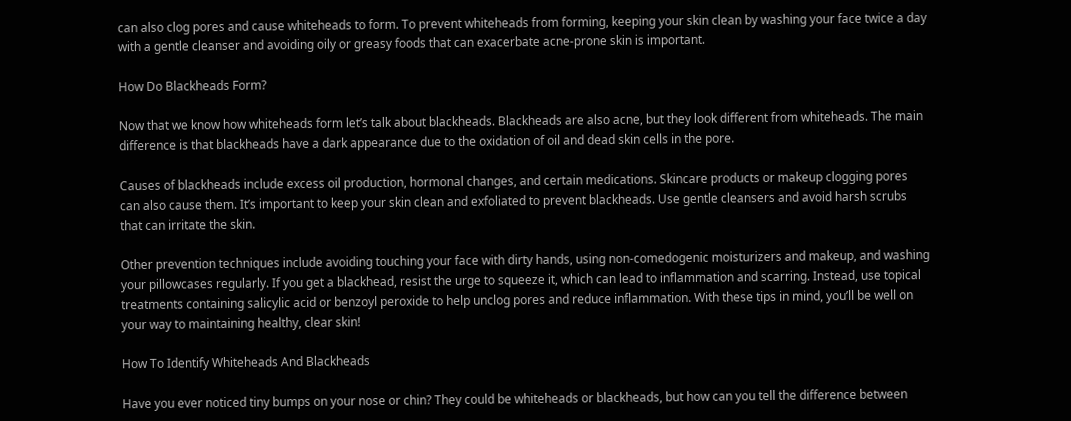can also clog pores and cause whiteheads to form. To prevent whiteheads from forming, keeping your skin clean by washing your face twice a day with a gentle cleanser and avoiding oily or greasy foods that can exacerbate acne-prone skin is important.

How Do Blackheads Form?

Now that we know how whiteheads form let’s talk about blackheads. Blackheads are also acne, but they look different from whiteheads. The main difference is that blackheads have a dark appearance due to the oxidation of oil and dead skin cells in the pore.

Causes of blackheads include excess oil production, hormonal changes, and certain medications. Skincare products or makeup clogging pores can also cause them. It’s important to keep your skin clean and exfoliated to prevent blackheads. Use gentle cleansers and avoid harsh scrubs that can irritate the skin.

Other prevention techniques include avoiding touching your face with dirty hands, using non-comedogenic moisturizers and makeup, and washing your pillowcases regularly. If you get a blackhead, resist the urge to squeeze it, which can lead to inflammation and scarring. Instead, use topical treatments containing salicylic acid or benzoyl peroxide to help unclog pores and reduce inflammation. With these tips in mind, you’ll be well on your way to maintaining healthy, clear skin!

How To Identify Whiteheads And Blackheads

Have you ever noticed tiny bumps on your nose or chin? They could be whiteheads or blackheads, but how can you tell the difference between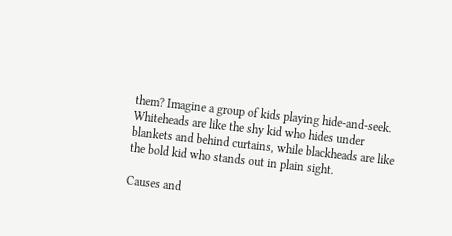them? Imagine a group of kids playing hide-and-seek. Whiteheads are like the shy kid who hides under blankets and behind curtains, while blackheads are like the bold kid who stands out in plain sight.

Causes and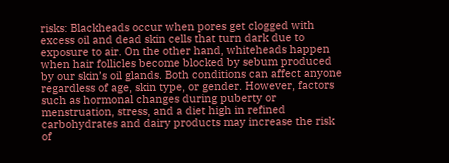risks: Blackheads occur when pores get clogged with excess oil and dead skin cells that turn dark due to exposure to air. On the other hand, whiteheads happen when hair follicles become blocked by sebum produced by our skin’s oil glands. Both conditions can affect anyone regardless of age, skin type, or gender. However, factors such as hormonal changes during puberty or menstruation, stress, and a diet high in refined carbohydrates and dairy products may increase the risk of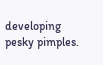developing pesky pimples.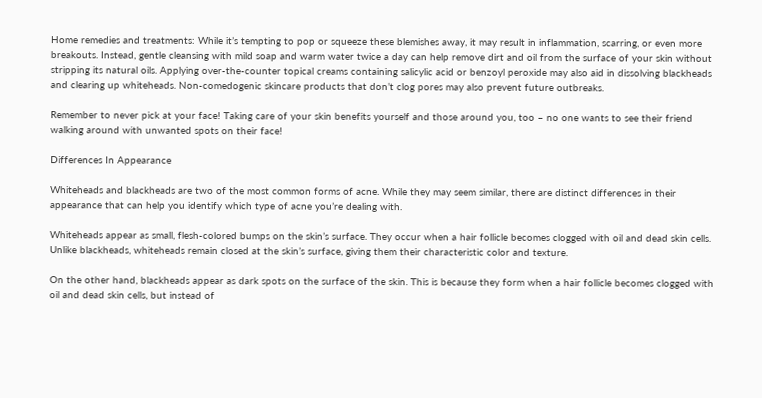Home remedies and treatments: While it’s tempting to pop or squeeze these blemishes away, it may result in inflammation, scarring, or even more breakouts. Instead, gentle cleansing with mild soap and warm water twice a day can help remove dirt and oil from the surface of your skin without stripping its natural oils. Applying over-the-counter topical creams containing salicylic acid or benzoyl peroxide may also aid in dissolving blackheads and clearing up whiteheads. Non-comedogenic skincare products that don’t clog pores may also prevent future outbreaks.

Remember to never pick at your face! Taking care of your skin benefits yourself and those around you, too – no one wants to see their friend walking around with unwanted spots on their face!

Differences In Appearance

Whiteheads and blackheads are two of the most common forms of acne. While they may seem similar, there are distinct differences in their appearance that can help you identify which type of acne you’re dealing with.

Whiteheads appear as small, flesh-colored bumps on the skin’s surface. They occur when a hair follicle becomes clogged with oil and dead skin cells. Unlike blackheads, whiteheads remain closed at the skin’s surface, giving them their characteristic color and texture.

On the other hand, blackheads appear as dark spots on the surface of the skin. This is because they form when a hair follicle becomes clogged with oil and dead skin cells, but instead of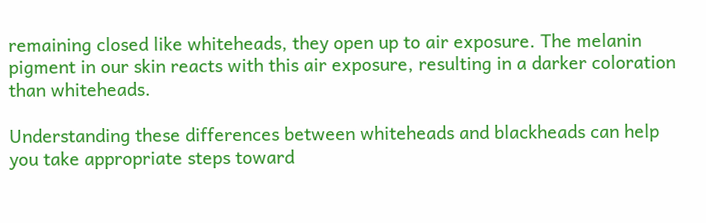remaining closed like whiteheads, they open up to air exposure. The melanin pigment in our skin reacts with this air exposure, resulting in a darker coloration than whiteheads.

Understanding these differences between whiteheads and blackheads can help you take appropriate steps toward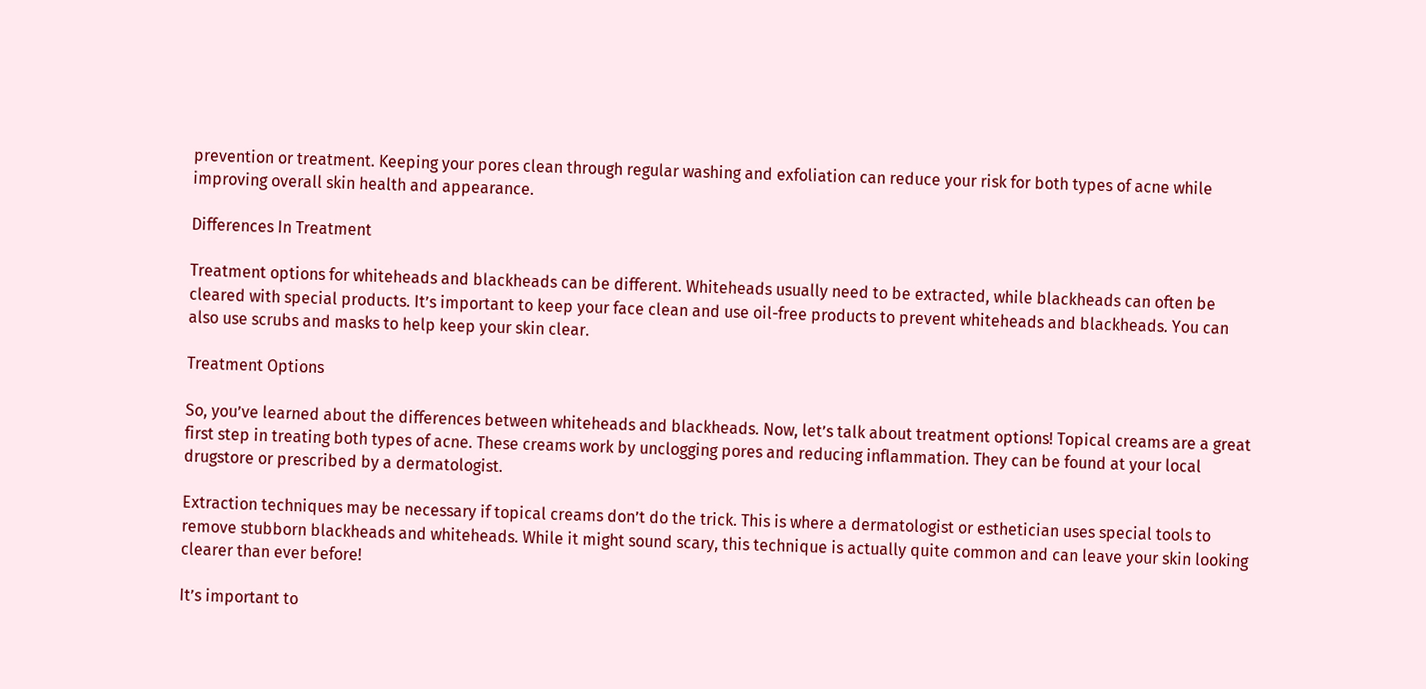prevention or treatment. Keeping your pores clean through regular washing and exfoliation can reduce your risk for both types of acne while improving overall skin health and appearance.

Differences In Treatment

Treatment options for whiteheads and blackheads can be different. Whiteheads usually need to be extracted, while blackheads can often be cleared with special products. It’s important to keep your face clean and use oil-free products to prevent whiteheads and blackheads. You can also use scrubs and masks to help keep your skin clear.

Treatment Options

So, you’ve learned about the differences between whiteheads and blackheads. Now, let’s talk about treatment options! Topical creams are a great first step in treating both types of acne. These creams work by unclogging pores and reducing inflammation. They can be found at your local drugstore or prescribed by a dermatologist.

Extraction techniques may be necessary if topical creams don’t do the trick. This is where a dermatologist or esthetician uses special tools to remove stubborn blackheads and whiteheads. While it might sound scary, this technique is actually quite common and can leave your skin looking clearer than ever before!

It’s important to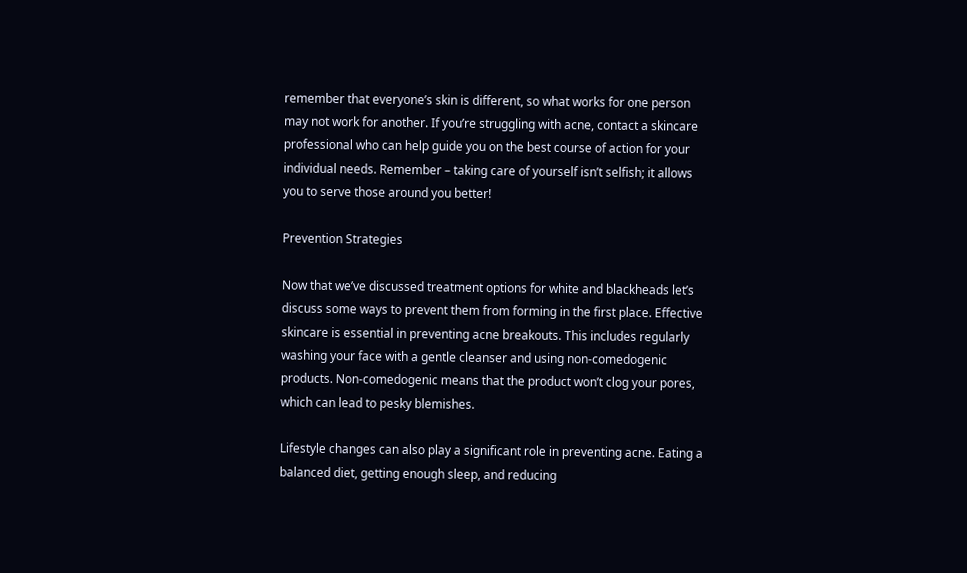remember that everyone’s skin is different, so what works for one person may not work for another. If you’re struggling with acne, contact a skincare professional who can help guide you on the best course of action for your individual needs. Remember – taking care of yourself isn’t selfish; it allows you to serve those around you better!

Prevention Strategies

Now that we’ve discussed treatment options for white and blackheads let’s discuss some ways to prevent them from forming in the first place. Effective skincare is essential in preventing acne breakouts. This includes regularly washing your face with a gentle cleanser and using non-comedogenic products. Non-comedogenic means that the product won’t clog your pores, which can lead to pesky blemishes.

Lifestyle changes can also play a significant role in preventing acne. Eating a balanced diet, getting enough sleep, and reducing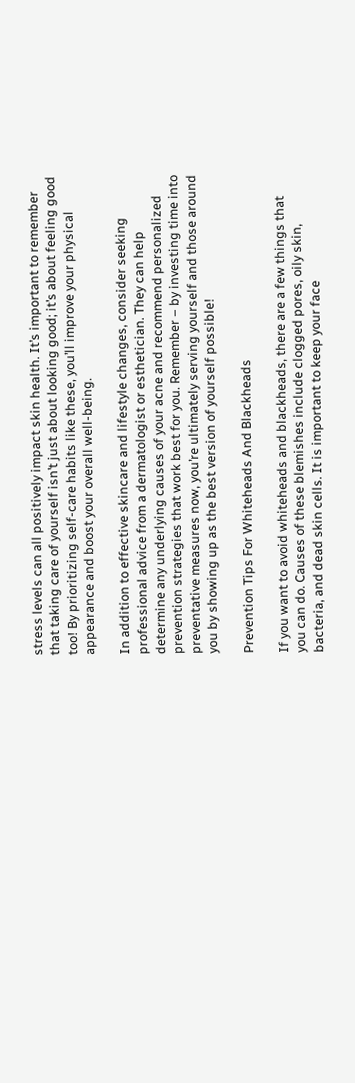stress levels can all positively impact skin health. It’s important to remember that taking care of yourself isn’t just about looking good; it’s about feeling good too! By prioritizing self-care habits like these, you’ll improve your physical appearance and boost your overall well-being.

In addition to effective skincare and lifestyle changes, consider seeking professional advice from a dermatologist or esthetician. They can help determine any underlying causes of your acne and recommend personalized prevention strategies that work best for you. Remember – by investing time into preventative measures now, you’re ultimately serving yourself and those around you by showing up as the best version of yourself possible!

Prevention Tips For Whiteheads And Blackheads

If you want to avoid whiteheads and blackheads, there are a few things that you can do. Causes of these blemishes include clogged pores, oily skin, bacteria, and dead skin cells. It is important to keep your face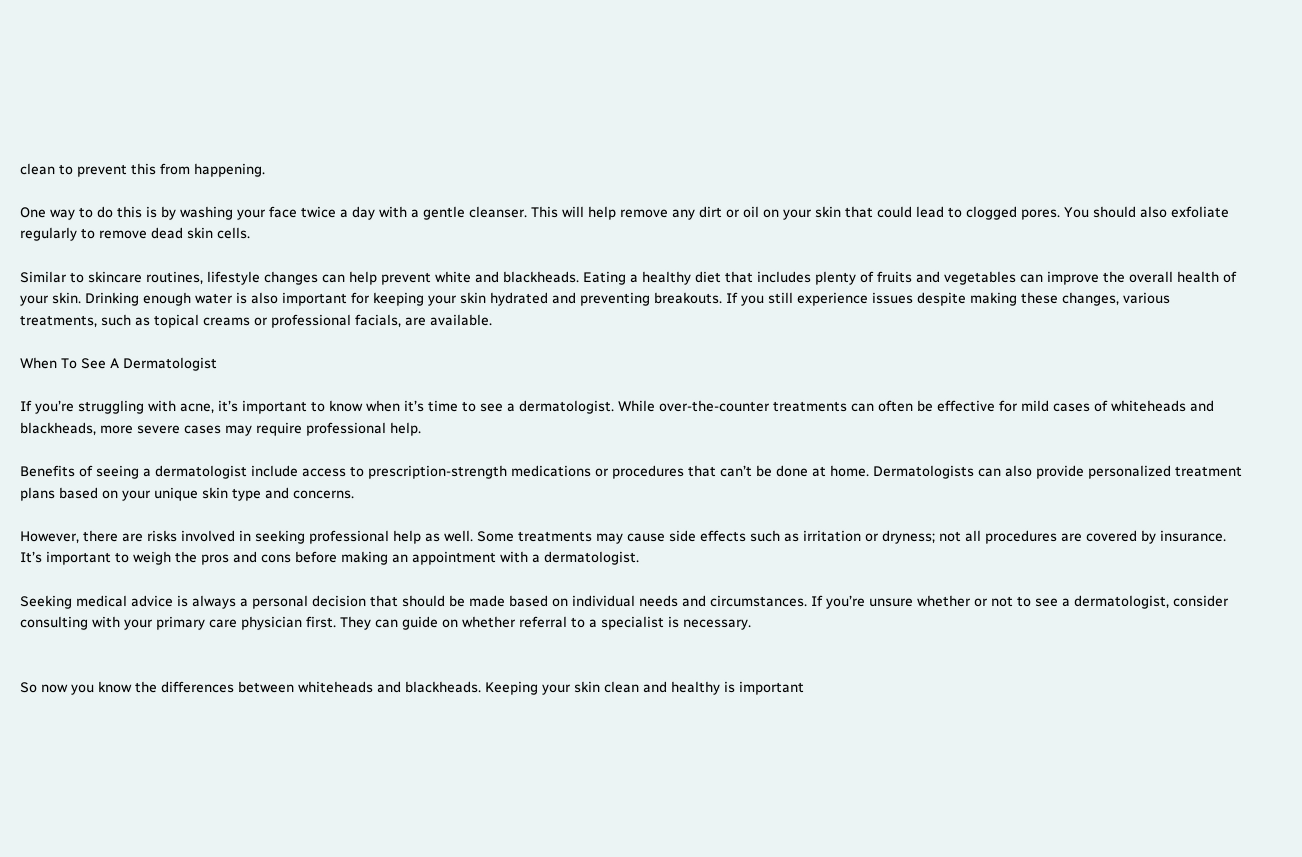clean to prevent this from happening.

One way to do this is by washing your face twice a day with a gentle cleanser. This will help remove any dirt or oil on your skin that could lead to clogged pores. You should also exfoliate regularly to remove dead skin cells.

Similar to skincare routines, lifestyle changes can help prevent white and blackheads. Eating a healthy diet that includes plenty of fruits and vegetables can improve the overall health of your skin. Drinking enough water is also important for keeping your skin hydrated and preventing breakouts. If you still experience issues despite making these changes, various treatments, such as topical creams or professional facials, are available.

When To See A Dermatologist

If you’re struggling with acne, it’s important to know when it’s time to see a dermatologist. While over-the-counter treatments can often be effective for mild cases of whiteheads and blackheads, more severe cases may require professional help.

Benefits of seeing a dermatologist include access to prescription-strength medications or procedures that can’t be done at home. Dermatologists can also provide personalized treatment plans based on your unique skin type and concerns.

However, there are risks involved in seeking professional help as well. Some treatments may cause side effects such as irritation or dryness; not all procedures are covered by insurance. It’s important to weigh the pros and cons before making an appointment with a dermatologist.

Seeking medical advice is always a personal decision that should be made based on individual needs and circumstances. If you’re unsure whether or not to see a dermatologist, consider consulting with your primary care physician first. They can guide on whether referral to a specialist is necessary.


So now you know the differences between whiteheads and blackheads. Keeping your skin clean and healthy is important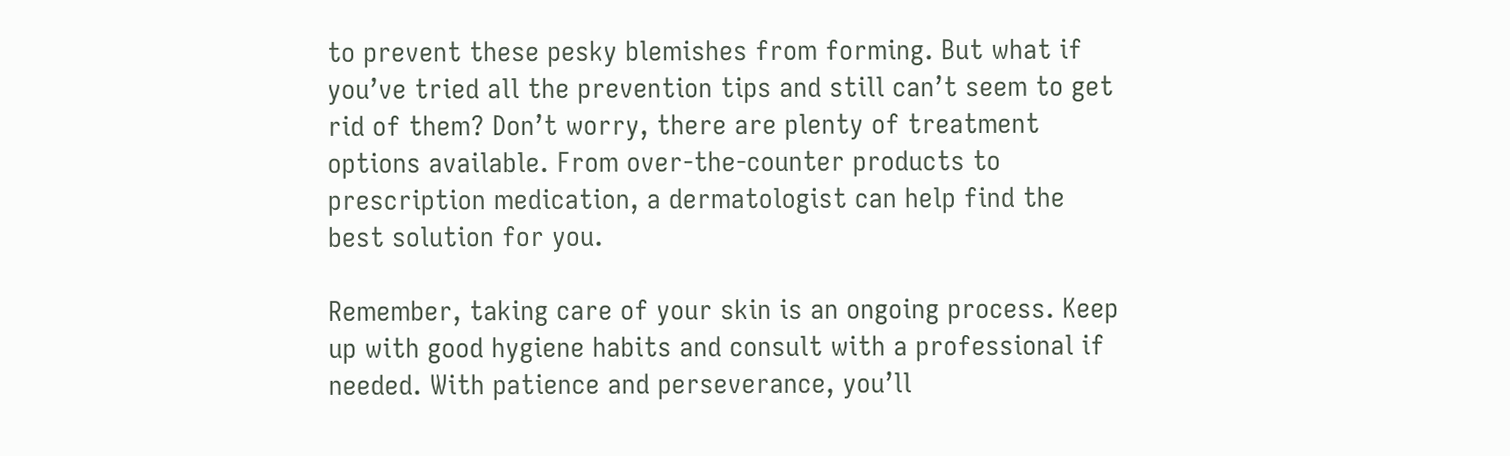to prevent these pesky blemishes from forming. But what if you’ve tried all the prevention tips and still can’t seem to get rid of them? Don’t worry, there are plenty of treatment options available. From over-the-counter products to prescription medication, a dermatologist can help find the best solution for you.

Remember, taking care of your skin is an ongoing process. Keep up with good hygiene habits and consult with a professional if needed. With patience and perseverance, you’ll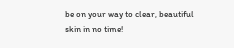be on your way to clear, beautiful skin in no time!